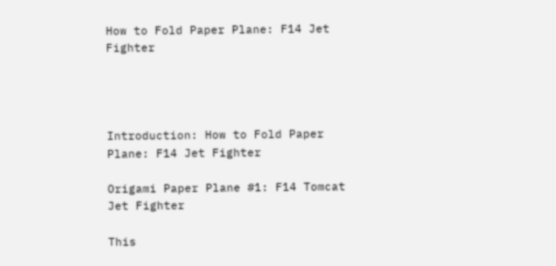How to Fold Paper Plane: F14 Jet Fighter




Introduction: How to Fold Paper Plane: F14 Jet Fighter

Origami Paper Plane #1: F14 Tomcat Jet Fighter

This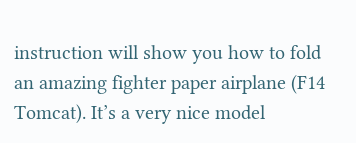instruction will show you how to fold an amazing fighter paper airplane (F14 Tomcat). It’s a very nice model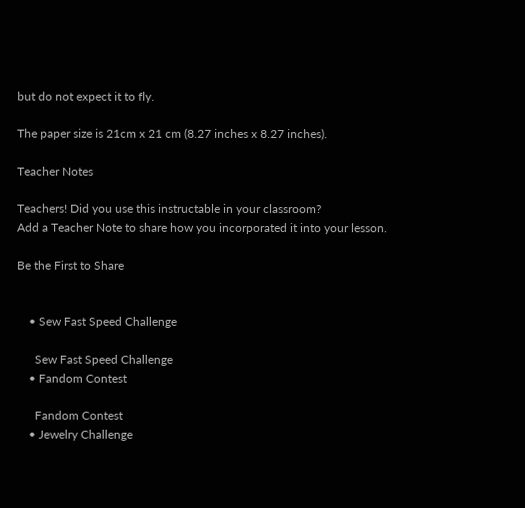but do not expect it to fly.

The paper size is 21cm x 21 cm (8.27 inches x 8.27 inches).

Teacher Notes

Teachers! Did you use this instructable in your classroom?
Add a Teacher Note to share how you incorporated it into your lesson.

Be the First to Share


    • Sew Fast Speed Challenge

      Sew Fast Speed Challenge
    • Fandom Contest

      Fandom Contest
    • Jewelry Challenge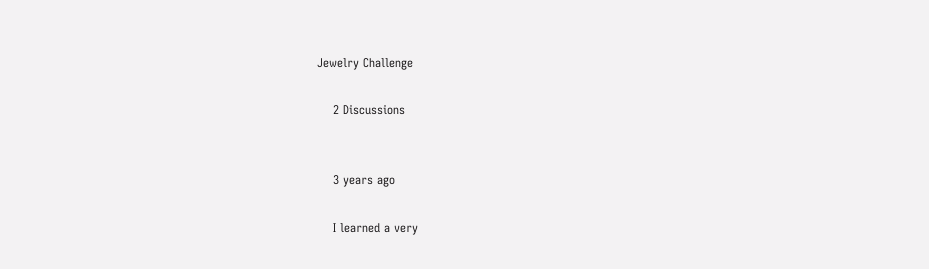Jewelry Challenge

    2 Discussions


    3 years ago

    I learned a very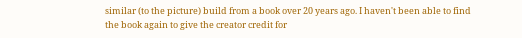similar (to the picture) build from a book over 20 years ago. I haven't been able to find the book again to give the creator credit for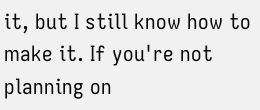it, but I still know how to make it. If you're not planning on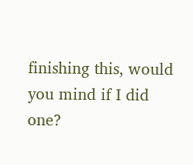finishing this, would you mind if I did one?